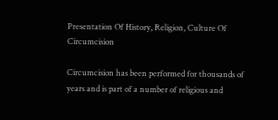Presentation Of History, Religion, Culture Of Circumcision

Circumcision has been performed for thousands of years and is part of a number of religious and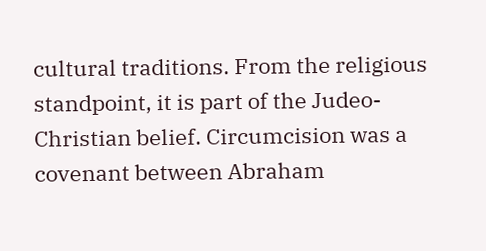cultural traditions. From the religious standpoint, it is part of the Judeo-Christian belief. Circumcision was a covenant between Abraham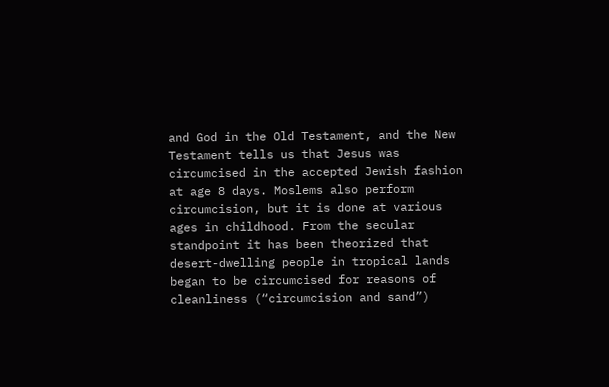and God in the Old Testament, and the New Testament tells us that Jesus was circumcised in the accepted Jewish fashion at age 8 days. Moslems also perform circumcision, but it is done at various ages in childhood. From the secular standpoint it has been theorized that desert-dwelling people in tropical lands began to be circumcised for reasons of cleanliness (“circumcision and sand”)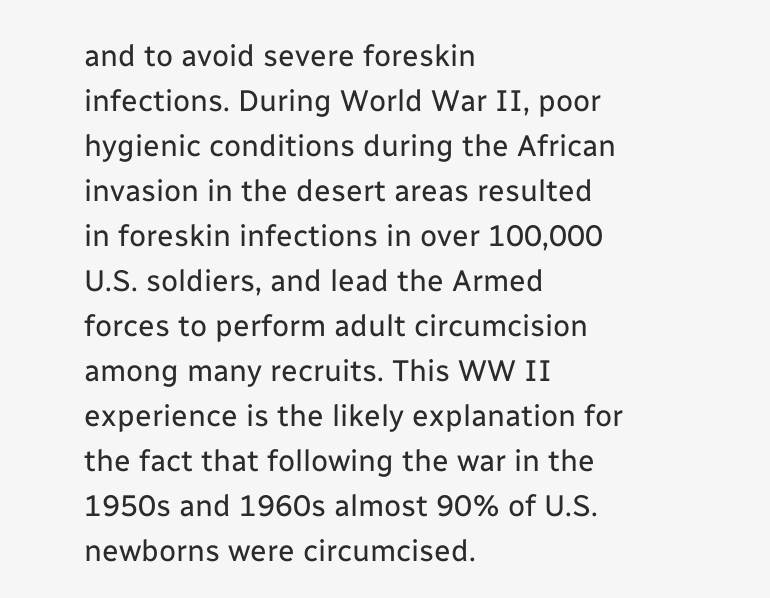and to avoid severe foreskin infections. During World War II, poor hygienic conditions during the African invasion in the desert areas resulted in foreskin infections in over 100,000 U.S. soldiers, and lead the Armed forces to perform adult circumcision among many recruits. This WW II experience is the likely explanation for the fact that following the war in the 1950s and 1960s almost 90% of U.S. newborns were circumcised.